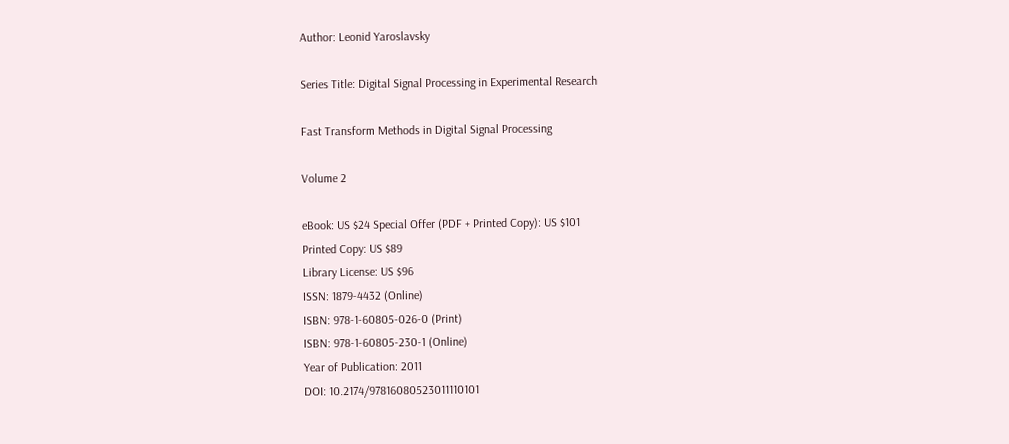Author: Leonid Yaroslavsky

Series Title: Digital Signal Processing in Experimental Research

Fast Transform Methods in Digital Signal Processing

Volume 2

eBook: US $24 Special Offer (PDF + Printed Copy): US $101
Printed Copy: US $89
Library License: US $96
ISSN: 1879-4432 (Online)
ISBN: 978-1-60805-026-0 (Print)
ISBN: 978-1-60805-230-1 (Online)
Year of Publication: 2011
DOI: 10.2174/97816080523011110101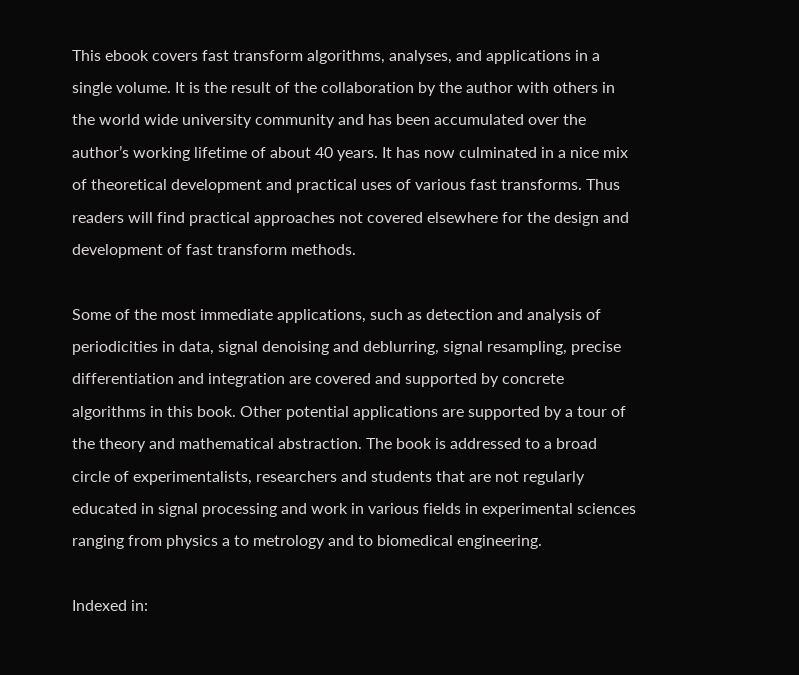This ebook covers fast transform algorithms, analyses, and applications in a single volume. It is the result of the collaboration by the author with others in the world wide university community and has been accumulated over the author’s working lifetime of about 40 years. It has now culminated in a nice mix of theoretical development and practical uses of various fast transforms. Thus readers will find practical approaches not covered elsewhere for the design and development of fast transform methods.

Some of the most immediate applications, such as detection and analysis of periodicities in data, signal denoising and deblurring, signal resampling, precise differentiation and integration are covered and supported by concrete algorithms in this book. Other potential applications are supported by a tour of the theory and mathematical abstraction. The book is addressed to a broad circle of experimentalists, researchers and students that are not regularly educated in signal processing and work in various fields in experimental sciences ranging from physics a to metrology and to biomedical engineering.

Indexed in: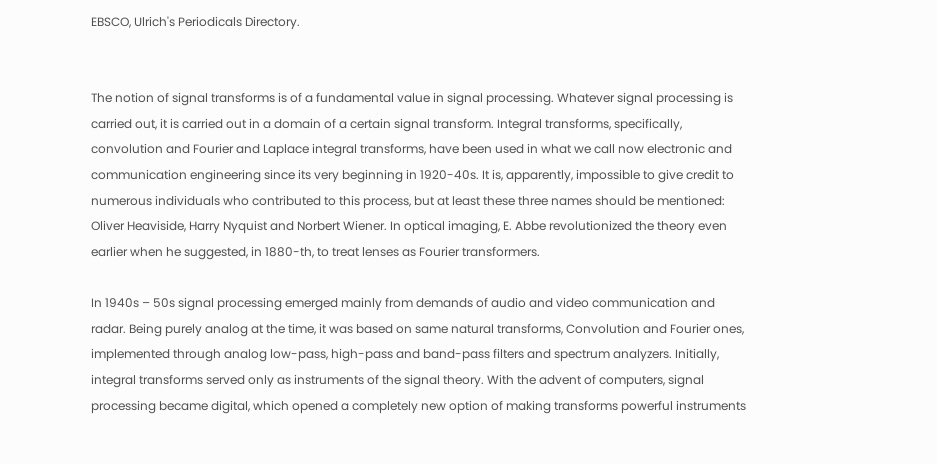EBSCO, Ulrich's Periodicals Directory.


The notion of signal transforms is of a fundamental value in signal processing. Whatever signal processing is carried out, it is carried out in a domain of a certain signal transform. Integral transforms, specifically, convolution and Fourier and Laplace integral transforms, have been used in what we call now electronic and communication engineering since its very beginning in 1920-40s. It is, apparently, impossible to give credit to numerous individuals who contributed to this process, but at least these three names should be mentioned: Oliver Heaviside, Harry Nyquist and Norbert Wiener. In optical imaging, E. Abbe revolutionized the theory even earlier when he suggested, in 1880-th, to treat lenses as Fourier transformers.

In 1940s – 50s signal processing emerged mainly from demands of audio and video communication and radar. Being purely analog at the time, it was based on same natural transforms, Convolution and Fourier ones, implemented through analog low-pass, high-pass and band-pass filters and spectrum analyzers. Initially, integral transforms served only as instruments of the signal theory. With the advent of computers, signal processing became digital, which opened a completely new option of making transforms powerful instruments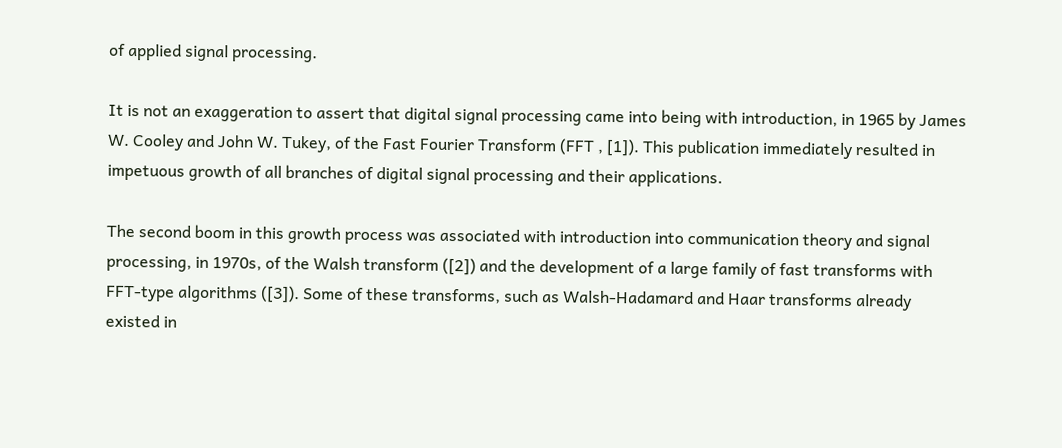of applied signal processing.

It is not an exaggeration to assert that digital signal processing came into being with introduction, in 1965 by James W. Cooley and John W. Tukey, of the Fast Fourier Transform (FFT , [1]). This publication immediately resulted in impetuous growth of all branches of digital signal processing and their applications.

The second boom in this growth process was associated with introduction into communication theory and signal processing, in 1970s, of the Walsh transform ([2]) and the development of a large family of fast transforms with FFT-type algorithms ([3]). Some of these transforms, such as Walsh-Hadamard and Haar transforms already existed in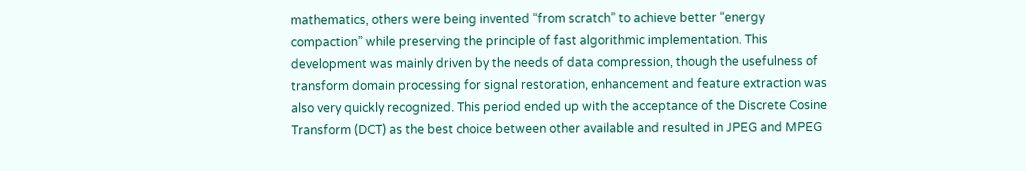mathematics, others were being invented “from scratch” to achieve better “energy compaction” while preserving the principle of fast algorithmic implementation. This development was mainly driven by the needs of data compression, though the usefulness of transform domain processing for signal restoration, enhancement and feature extraction was also very quickly recognized. This period ended up with the acceptance of the Discrete Cosine Transform (DCT) as the best choice between other available and resulted in JPEG and MPEG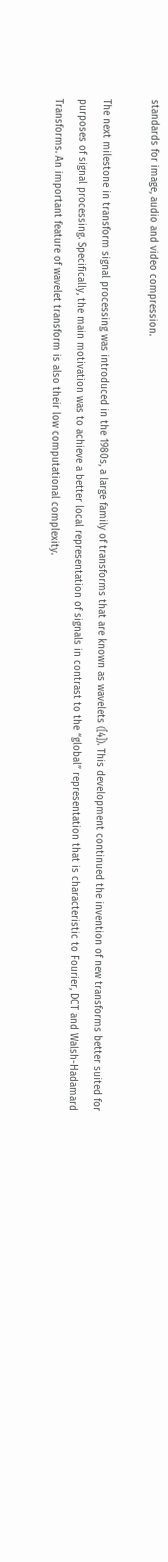standards for image, audio and video compression.

The next milestone in transform signal processing was introduced in the 1980s, a large family of transforms that are known as wavelets ([4]). This development continued the invention of new transforms better suited for purposes of signal processing. Specifically, the main motivation was to achieve a better local representation of signals in contrast to the “global” representation that is characteristic to Fourier, DCT and Walsh-Hadamard Transforms. An important feature of wavelet transform is also their low computational complexity.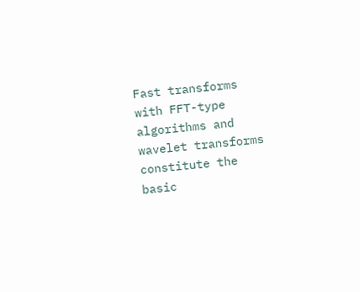Fast transforms with FFT-type algorithms and wavelet transforms constitute the basic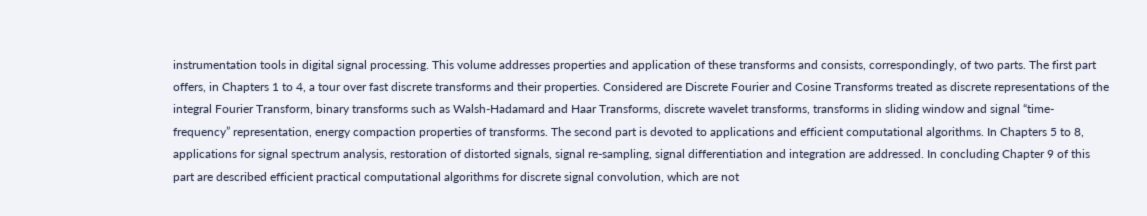instrumentation tools in digital signal processing. This volume addresses properties and application of these transforms and consists, correspondingly, of two parts. The first part offers, in Chapters 1 to 4, a tour over fast discrete transforms and their properties. Considered are Discrete Fourier and Cosine Transforms treated as discrete representations of the integral Fourier Transform, binary transforms such as Walsh-Hadamard and Haar Transforms, discrete wavelet transforms, transforms in sliding window and signal “time-frequency” representation, energy compaction properties of transforms. The second part is devoted to applications and efficient computational algorithms. In Chapters 5 to 8, applications for signal spectrum analysis, restoration of distorted signals, signal re-sampling, signal differentiation and integration are addressed. In concluding Chapter 9 of this part are described efficient practical computational algorithms for discrete signal convolution, which are not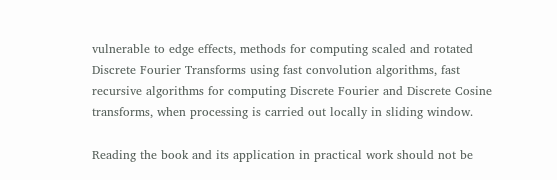vulnerable to edge effects, methods for computing scaled and rotated Discrete Fourier Transforms using fast convolution algorithms, fast recursive algorithms for computing Discrete Fourier and Discrete Cosine transforms, when processing is carried out locally in sliding window.

Reading the book and its application in practical work should not be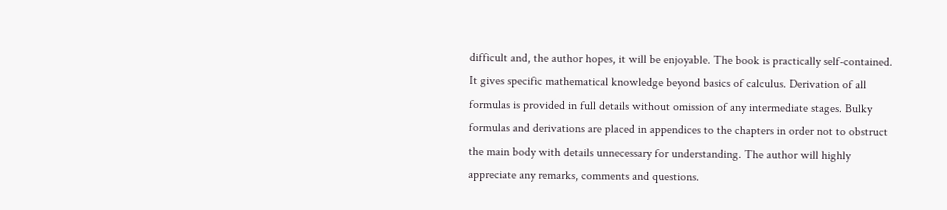difficult and, the author hopes, it will be enjoyable. The book is practically self-contained. It gives specific mathematical knowledge beyond basics of calculus. Derivation of all formulas is provided in full details without omission of any intermediate stages. Bulky formulas and derivations are placed in appendices to the chapters in order not to obstruct the main body with details unnecessary for understanding. The author will highly appreciate any remarks, comments and questions.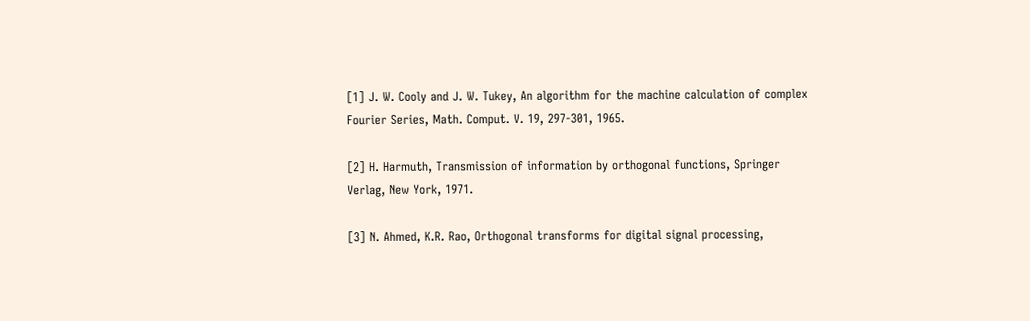[1] J. W. Cooly and J. W. Tukey, An algorithm for the machine calculation of complex Fourier Series, Math. Comput. V. 19, 297-301, 1965.

[2] H. Harmuth, Transmission of information by orthogonal functions, Springer Verlag, New York, 1971.

[3] N. Ahmed, K.R. Rao, Orthogonal transforms for digital signal processing,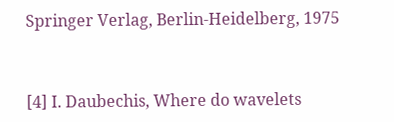Springer Verlag, Berlin-Heidelberg, 1975


[4] I. Daubechis, Where do wavelets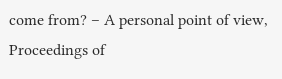come from? – A personal point of view, Proceedings of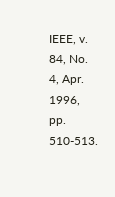IEEE, v. 84, No. 4, Apr. 1996, pp. 510-513.